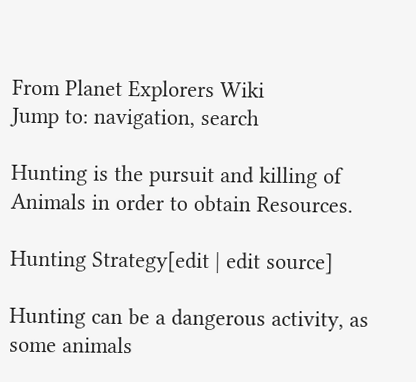From Planet Explorers Wiki
Jump to: navigation, search

Hunting is the pursuit and killing of Animals in order to obtain Resources.

Hunting Strategy[edit | edit source]

Hunting can be a dangerous activity, as some animals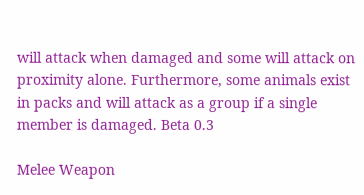will attack when damaged and some will attack on proximity alone. Furthermore, some animals exist in packs and will attack as a group if a single member is damaged. Beta 0.3

Melee Weapon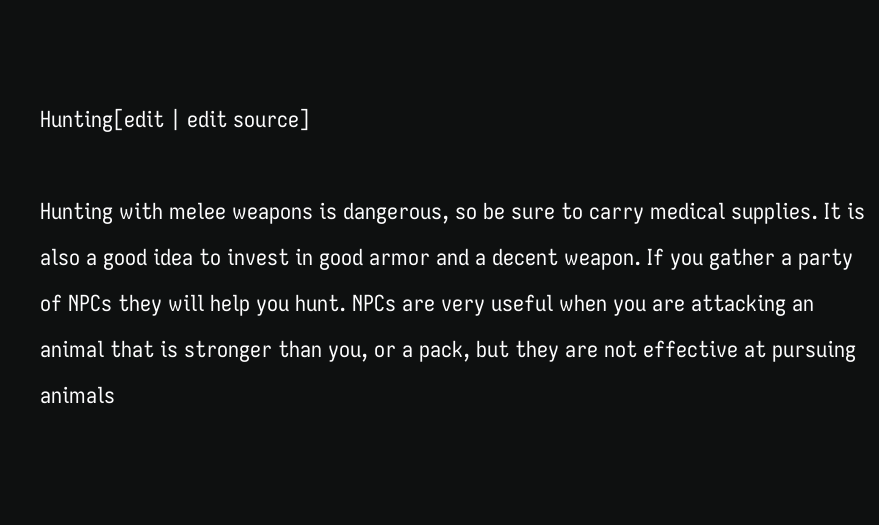Hunting[edit | edit source]

Hunting with melee weapons is dangerous, so be sure to carry medical supplies. It is also a good idea to invest in good armor and a decent weapon. If you gather a party of NPCs they will help you hunt. NPCs are very useful when you are attacking an animal that is stronger than you, or a pack, but they are not effective at pursuing animals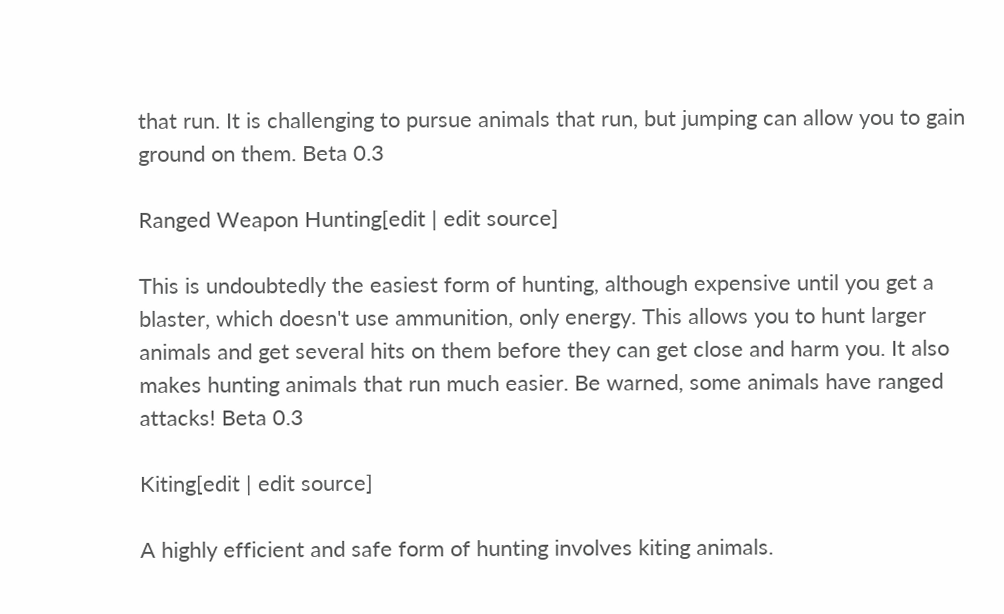that run. It is challenging to pursue animals that run, but jumping can allow you to gain ground on them. Beta 0.3

Ranged Weapon Hunting[edit | edit source]

This is undoubtedly the easiest form of hunting, although expensive until you get a blaster, which doesn't use ammunition, only energy. This allows you to hunt larger animals and get several hits on them before they can get close and harm you. It also makes hunting animals that run much easier. Be warned, some animals have ranged attacks! Beta 0.3

Kiting[edit | edit source]

A highly efficient and safe form of hunting involves kiting animals.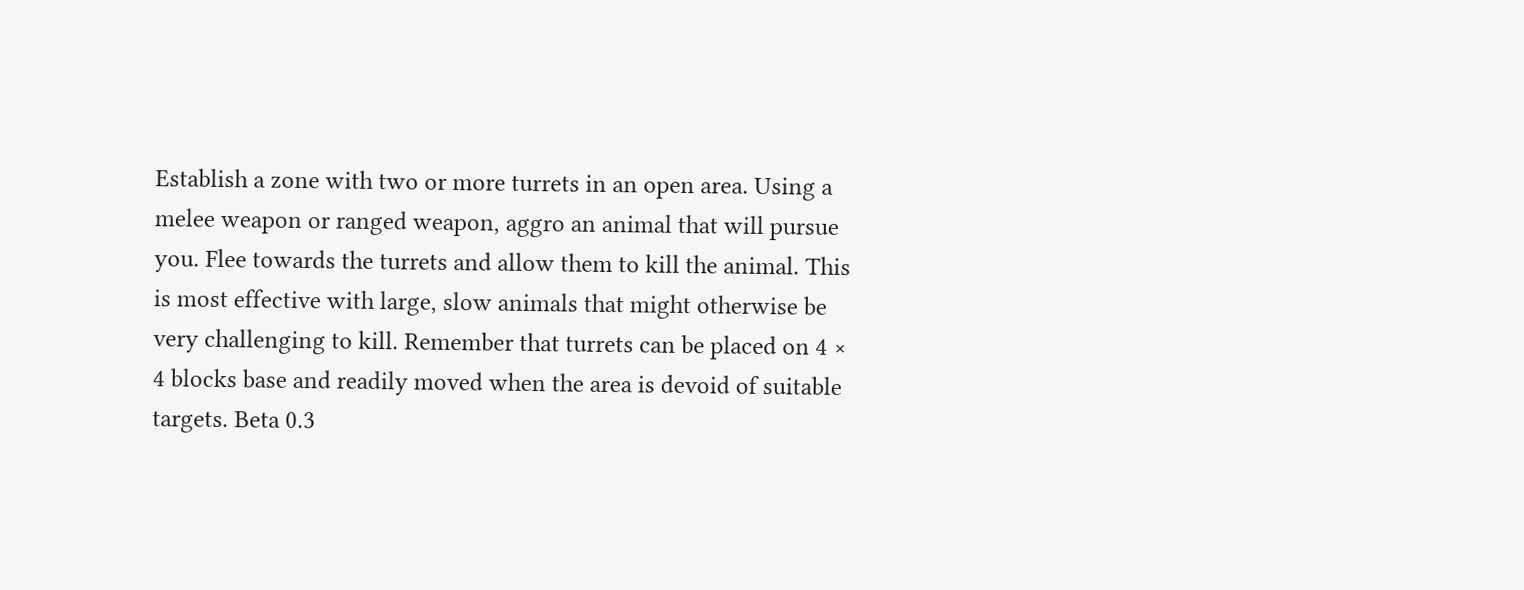Establish a zone with two or more turrets in an open area. Using a melee weapon or ranged weapon, aggro an animal that will pursue you. Flee towards the turrets and allow them to kill the animal. This is most effective with large, slow animals that might otherwise be very challenging to kill. Remember that turrets can be placed on 4 × 4 blocks base and readily moved when the area is devoid of suitable targets. Beta 0.3